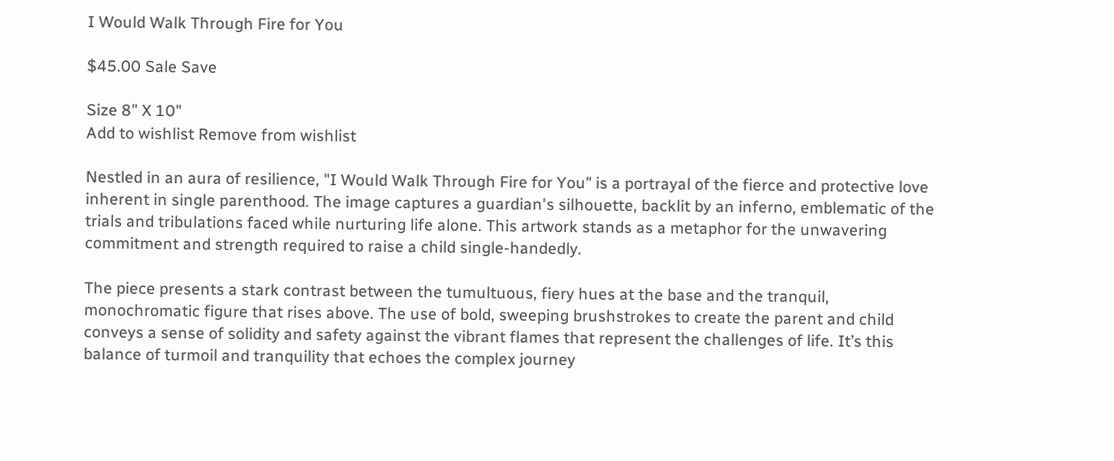I Would Walk Through Fire for You

$45.00 Sale Save

Size 8" X 10"
Add to wishlist Remove from wishlist

Nestled in an aura of resilience, "I Would Walk Through Fire for You" is a portrayal of the fierce and protective love inherent in single parenthood. The image captures a guardian's silhouette, backlit by an inferno, emblematic of the trials and tribulations faced while nurturing life alone. This artwork stands as a metaphor for the unwavering commitment and strength required to raise a child single-handedly.

The piece presents a stark contrast between the tumultuous, fiery hues at the base and the tranquil, monochromatic figure that rises above. The use of bold, sweeping brushstrokes to create the parent and child conveys a sense of solidity and safety against the vibrant flames that represent the challenges of life. It’s this balance of turmoil and tranquility that echoes the complex journey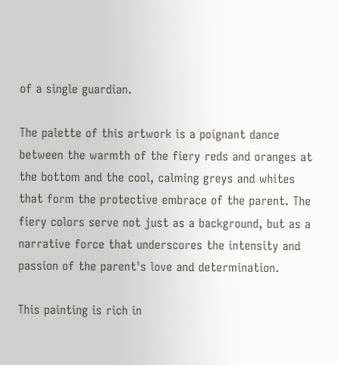of a single guardian.

The palette of this artwork is a poignant dance between the warmth of the fiery reds and oranges at the bottom and the cool, calming greys and whites that form the protective embrace of the parent. The fiery colors serve not just as a background, but as a narrative force that underscores the intensity and passion of the parent's love and determination.

This painting is rich in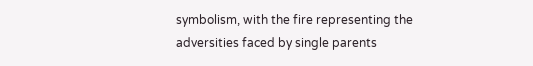symbolism, with the fire representing the adversities faced by single parents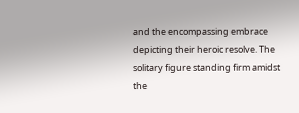and the encompassing embrace depicting their heroic resolve. The solitary figure standing firm amidst the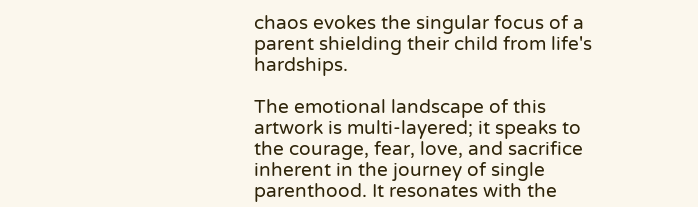chaos evokes the singular focus of a parent shielding their child from life's hardships.

The emotional landscape of this artwork is multi-layered; it speaks to the courage, fear, love, and sacrifice inherent in the journey of single parenthood. It resonates with the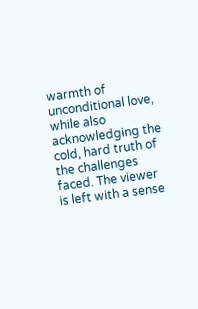warmth of unconditional love, while also acknowledging the cold, hard truth of the challenges faced. The viewer is left with a sense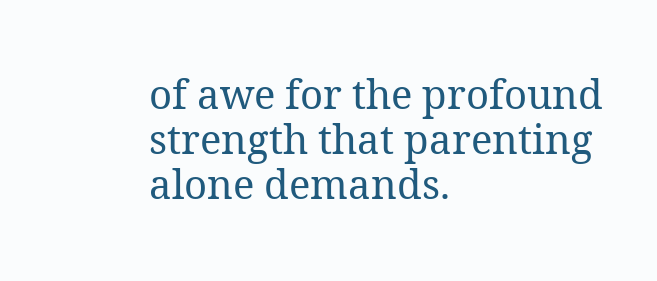of awe for the profound strength that parenting alone demands.